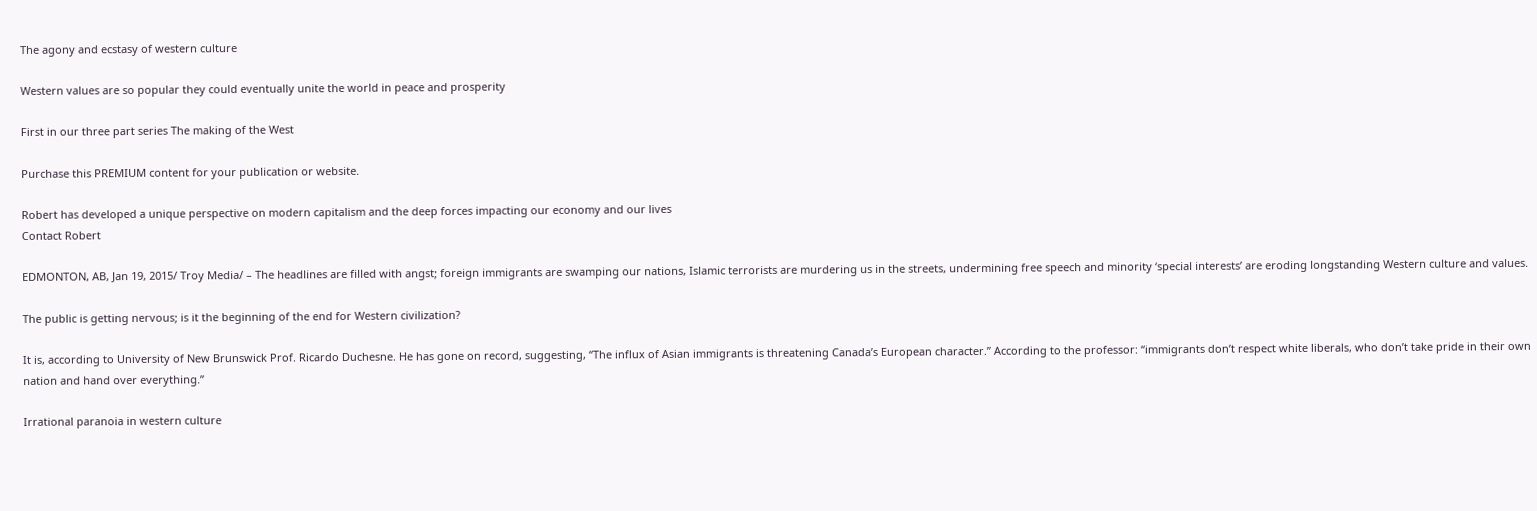The agony and ecstasy of western culture

Western values are so popular they could eventually unite the world in peace and prosperity

First in our three part series The making of the West

Purchase this PREMIUM content for your publication or website.

Robert has developed a unique perspective on modern capitalism and the deep forces impacting our economy and our lives
Contact Robert

EDMONTON, AB, Jan 19, 2015/ Troy Media/ – The headlines are filled with angst; foreign immigrants are swamping our nations, Islamic terrorists are murdering us in the streets, undermining free speech and minority ‘special interests’ are eroding longstanding Western culture and values.

The public is getting nervous; is it the beginning of the end for Western civilization?

It is, according to University of New Brunswick Prof. Ricardo Duchesne. He has gone on record, suggesting, “The influx of Asian immigrants is threatening Canada’s European character.” According to the professor: “immigrants don’t respect white liberals, who don’t take pride in their own nation and hand over everything.”

Irrational paranoia in western culture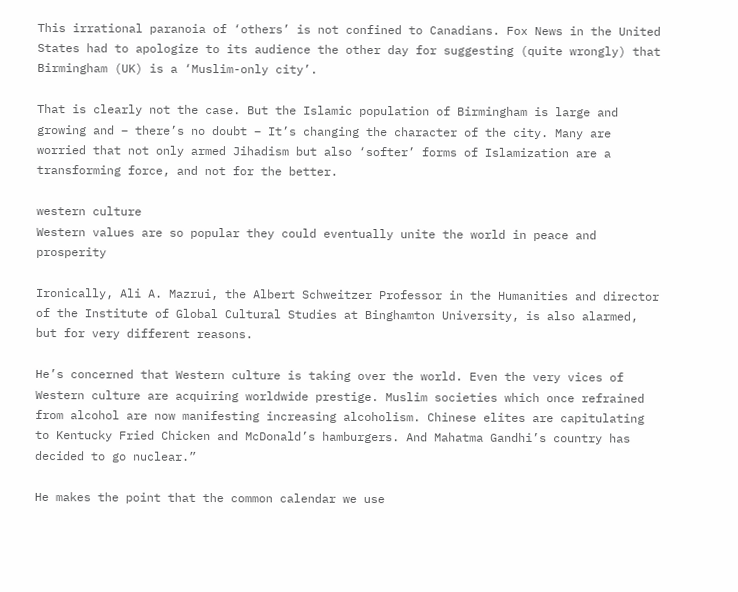This irrational paranoia of ‘others’ is not confined to Canadians. Fox News in the United States had to apologize to its audience the other day for suggesting (quite wrongly) that Birmingham (UK) is a ‘Muslim-only city’.

That is clearly not the case. But the Islamic population of Birmingham is large and growing and – there’s no doubt – It’s changing the character of the city. Many are worried that not only armed Jihadism but also ‘softer’ forms of Islamization are a transforming force, and not for the better.

western culture
Western values are so popular they could eventually unite the world in peace and prosperity

Ironically, Ali A. Mazrui, the Albert Schweitzer Professor in the Humanities and director of the Institute of Global Cultural Studies at Binghamton University, is also alarmed, but for very different reasons.

He’s concerned that Western culture is taking over the world. Even the very vices of Western culture are acquiring worldwide prestige. Muslim societies which once refrained from alcohol are now manifesting increasing alcoholism. Chinese elites are capitulating to Kentucky Fried Chicken and McDonald’s hamburgers. And Mahatma Gandhi’s country has decided to go nuclear.”

He makes the point that the common calendar we use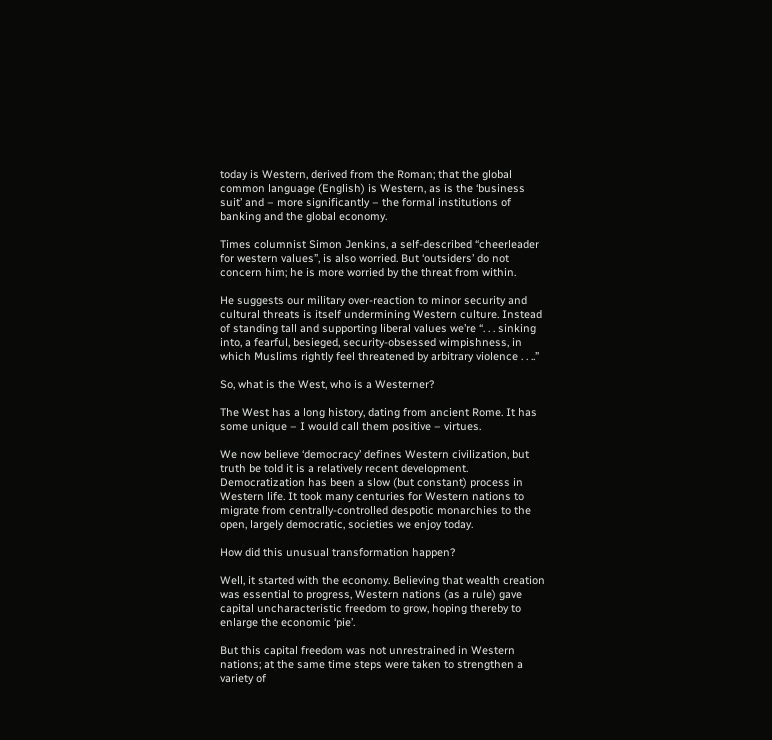today is Western, derived from the Roman; that the global common language (English) is Western, as is the ‘business suit’ and – more significantly – the formal institutions of banking and the global economy.

Times columnist Simon Jenkins, a self-described “cheerleader for western values”, is also worried. But ‘outsiders’ do not concern him; he is more worried by the threat from within.

He suggests our military over-reaction to minor security and cultural threats is itself undermining Western culture. Instead of standing tall and supporting liberal values we’re “. . . sinking into, a fearful, besieged, security-obsessed wimpishness, in which Muslims rightly feel threatened by arbitrary violence . . ..”

So, what is the West, who is a Westerner?

The West has a long history, dating from ancient Rome. It has some unique – I would call them positive – virtues.

We now believe ‘democracy’ defines Western civilization, but truth be told it is a relatively recent development. Democratization has been a slow (but constant) process in Western life. It took many centuries for Western nations to migrate from centrally-controlled despotic monarchies to the open, largely democratic, societies we enjoy today.

How did this unusual transformation happen?

Well, it started with the economy. Believing that wealth creation was essential to progress, Western nations (as a rule) gave capital uncharacteristic freedom to grow, hoping thereby to enlarge the economic ‘pie’.

But this capital freedom was not unrestrained in Western nations; at the same time steps were taken to strengthen a variety of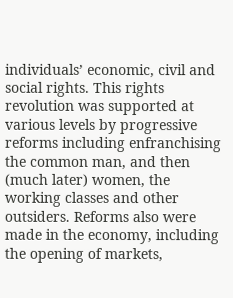individuals’ economic, civil and social rights. This rights revolution was supported at various levels by progressive reforms including enfranchising the common man, and then (much later) women, the working classes and other outsiders. Reforms also were made in the economy, including the opening of markets,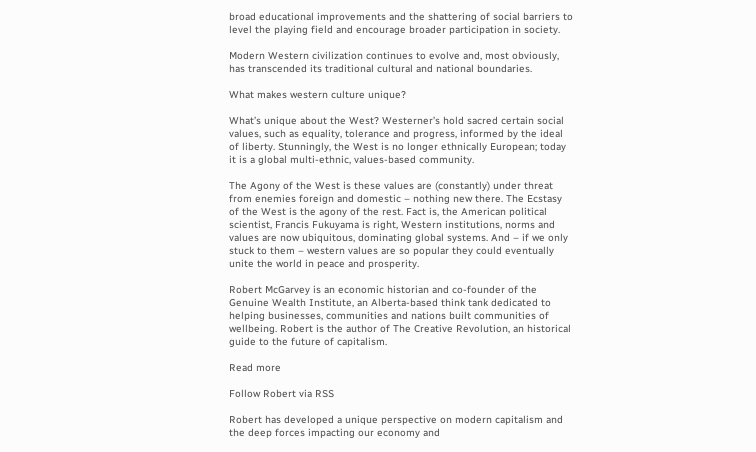broad educational improvements and the shattering of social barriers to level the playing field and encourage broader participation in society.

Modern Western civilization continues to evolve and, most obviously, has transcended its traditional cultural and national boundaries.

What makes western culture unique?

What’s unique about the West? Westerner’s hold sacred certain social values, such as equality, tolerance and progress, informed by the ideal of liberty. Stunningly, the West is no longer ethnically European; today it is a global multi-ethnic, values-based community.

The Agony of the West is these values are (constantly) under threat from enemies foreign and domestic – nothing new there. The Ecstasy of the West is the agony of the rest. Fact is, the American political scientist, Francis Fukuyama is right, Western institutions, norms and values are now ubiquitous, dominating global systems. And – if we only stuck to them – western values are so popular they could eventually unite the world in peace and prosperity.

Robert McGarvey is an economic historian and co-founder of the Genuine Wealth Institute, an Alberta-based think tank dedicated to helping businesses, communities and nations built communities of wellbeing. Robert is the author of The Creative Revolution, an historical guide to the future of capitalism.

Read more

Follow Robert via RSS

Robert has developed a unique perspective on modern capitalism and the deep forces impacting our economy and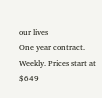our lives
One year contract. Weekly. Prices start at $649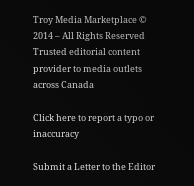Troy Media Marketplace © 2014 – All Rights Reserved
Trusted editorial content provider to media outlets across Canada

Click here to report a typo or inaccuracy

Submit a Letter to the Editor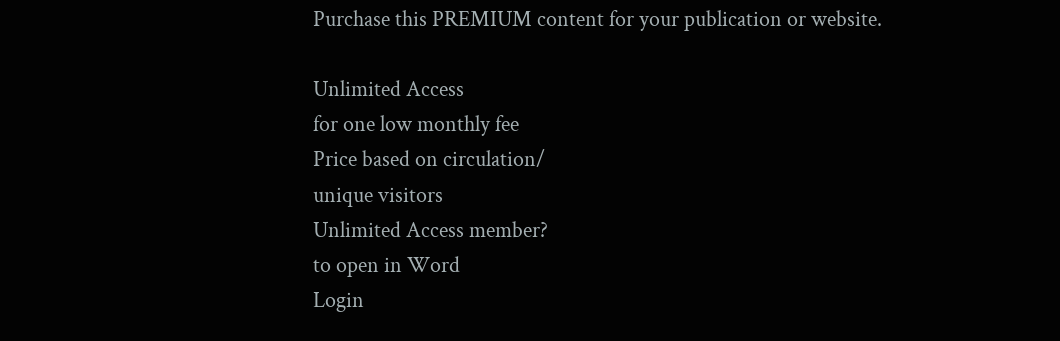Purchase this PREMIUM content for your publication or website.

Unlimited Access
for one low monthly fee
Price based on circulation/
unique visitors
Unlimited Access member?
to open in Word
Login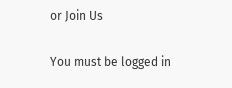or Join Us

You must be logged in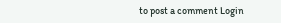to post a comment Login